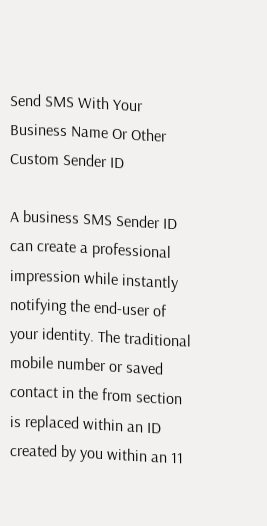Send SMS With Your Business Name Or Other Custom Sender ID

A business SMS Sender ID can create a professional impression while instantly notifying the end-user of your identity. The traditional mobile number or saved contact in the from section is replaced within an ID created by you within an 11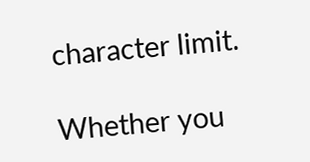character limit.

Whether you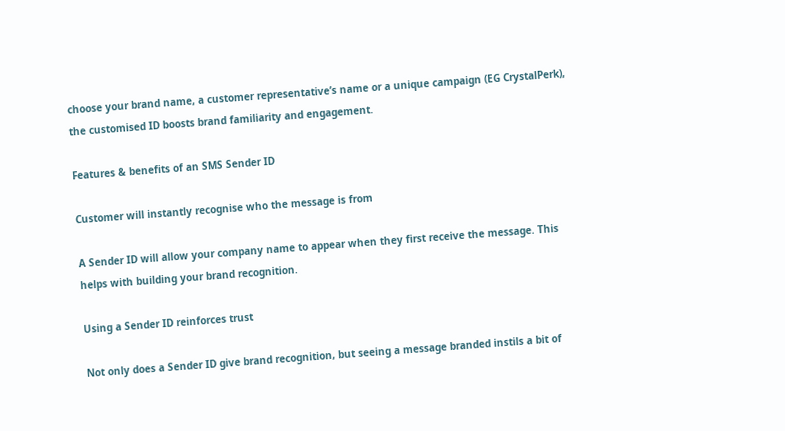choose your brand name, a customer representative’s name or a unique campaign (EG CrystalPerk), the customised ID boosts brand familiarity and engagement.

Features & benefits of an SMS Sender ID

Customer will instantly recognise who the message is from

A Sender ID will allow your company name to appear when they first receive the message. This helps with building your brand recognition.

Using a Sender ID reinforces trust

Not only does a Sender ID give brand recognition, but seeing a message branded instils a bit of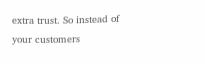extra trust. So instead of your customers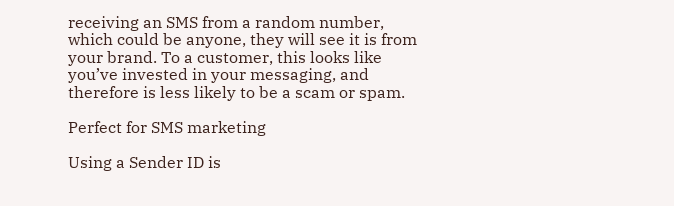receiving an SMS from a random number, which could be anyone, they will see it is from your brand. To a customer, this looks like you’ve invested in your messaging, and therefore is less likely to be a scam or spam.

Perfect for SMS marketing

Using a Sender ID is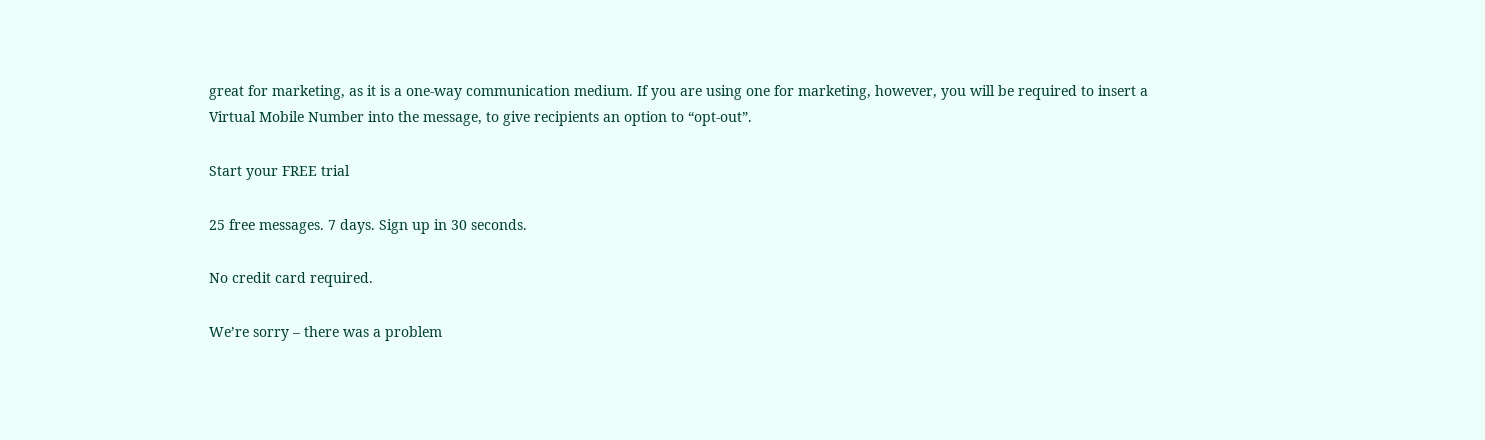great for marketing, as it is a one-way communication medium. If you are using one for marketing, however, you will be required to insert a Virtual Mobile Number into the message, to give recipients an option to “opt-out”.

Start your FREE trial

25 free messages. 7 days. Sign up in 30 seconds.

No credit card required.

We’re sorry – there was a problem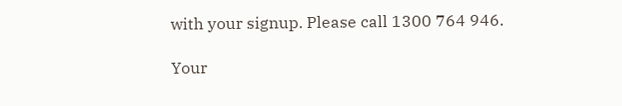with your signup. Please call 1300 764 946.

Your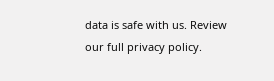data is safe with us. Review our full privacy policy.